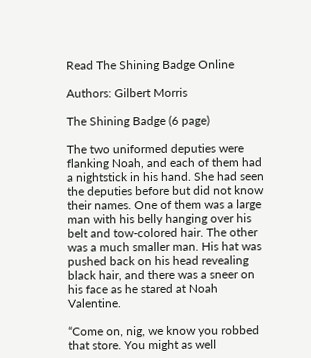Read The Shining Badge Online

Authors: Gilbert Morris

The Shining Badge (6 page)

The two uniformed deputies were flanking Noah, and each of them had a nightstick in his hand. She had seen the deputies before but did not know their names. One of them was a large man with his belly hanging over his belt and tow-colored hair. The other was a much smaller man. His hat was pushed back on his head revealing black hair, and there was a sneer on his face as he stared at Noah Valentine.

“Come on, nig, we know you robbed that store. You might as well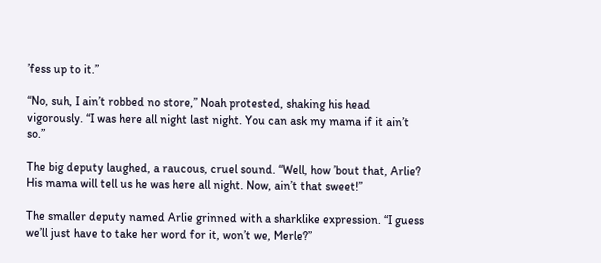’fess up to it.”

“No, suh, I ain’t robbed no store,” Noah protested, shaking his head vigorously. “I was here all night last night. You can ask my mama if it ain’t so.”

The big deputy laughed, a raucous, cruel sound. “Well, how ’bout that, Arlie? His mama will tell us he was here all night. Now, ain’t that sweet!”

The smaller deputy named Arlie grinned with a sharklike expression. “I guess we’ll just have to take her word for it, won’t we, Merle?”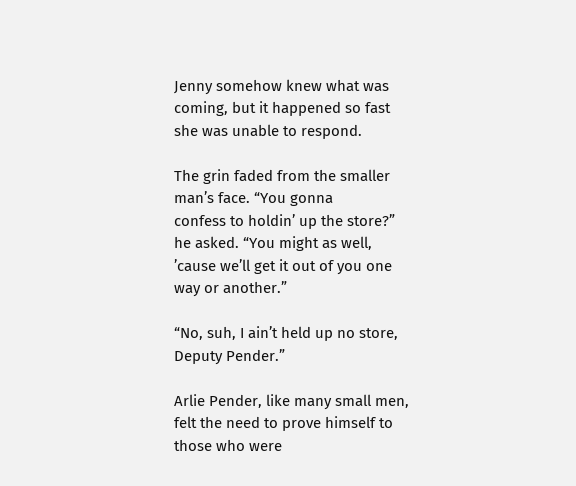Jenny somehow knew what was coming, but it happened so fast she was unable to respond.

The grin faded from the smaller man’s face. “You gonna
confess to holdin’ up the store?” he asked. “You might as well, ’cause we’ll get it out of you one way or another.”

“No, suh, I ain’t held up no store, Deputy Pender.”

Arlie Pender, like many small men, felt the need to prove himself to those who were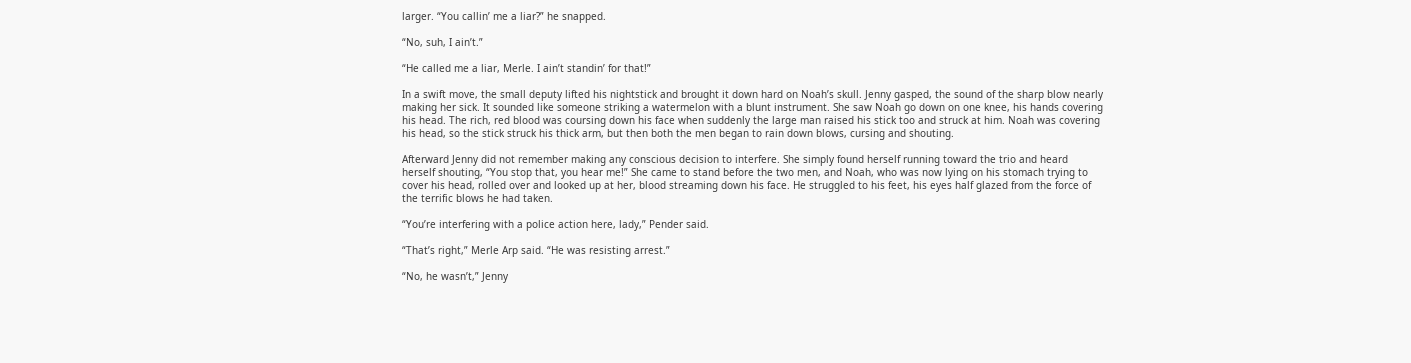larger. “You callin’ me a liar?” he snapped.

“No, suh, I ain’t.”

“He called me a liar, Merle. I ain’t standin’ for that!”

In a swift move, the small deputy lifted his nightstick and brought it down hard on Noah’s skull. Jenny gasped, the sound of the sharp blow nearly making her sick. It sounded like someone striking a watermelon with a blunt instrument. She saw Noah go down on one knee, his hands covering his head. The rich, red blood was coursing down his face when suddenly the large man raised his stick too and struck at him. Noah was covering his head, so the stick struck his thick arm, but then both the men began to rain down blows, cursing and shouting.

Afterward Jenny did not remember making any conscious decision to interfere. She simply found herself running toward the trio and heard herself shouting, “You stop that, you hear me!” She came to stand before the two men, and Noah, who was now lying on his stomach trying to cover his head, rolled over and looked up at her, blood streaming down his face. He struggled to his feet, his eyes half glazed from the force of the terrific blows he had taken.

“You’re interfering with a police action here, lady,” Pender said.

“That’s right,” Merle Arp said. “He was resisting arrest.”

“No, he wasn’t,” Jenny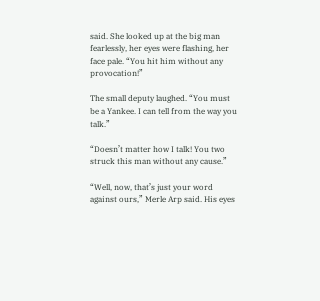said. She looked up at the big man fearlessly, her eyes were flashing, her face pale. “You hit him without any provocation!”

The small deputy laughed. “You must be a Yankee. I can tell from the way you talk.”

“Doesn’t matter how I talk! You two struck this man without any cause.”

“Well, now, that’s just your word against ours,” Merle Arp said. His eyes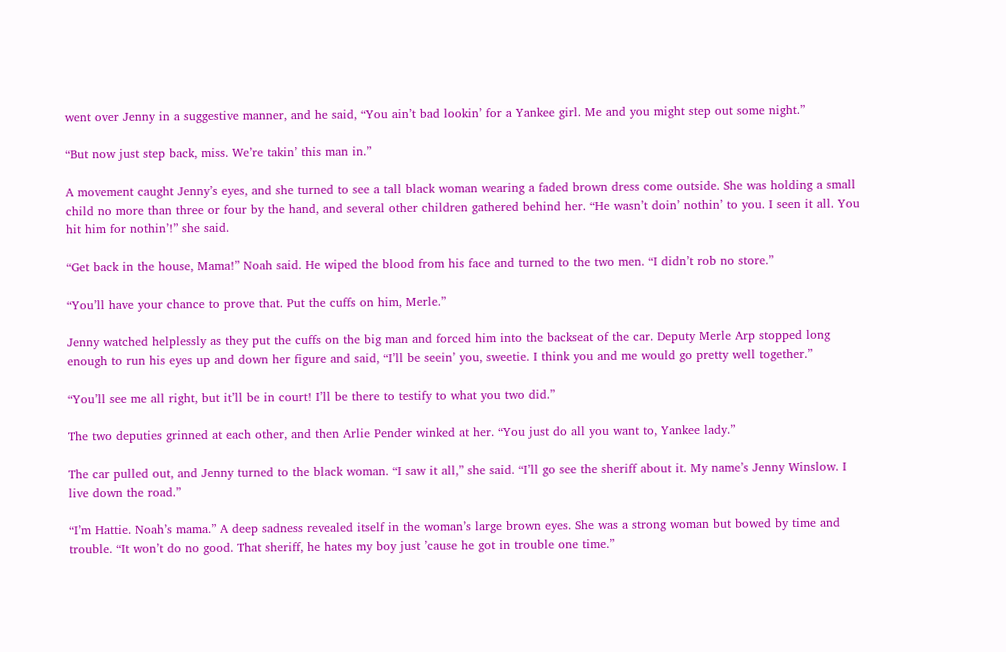went over Jenny in a suggestive manner, and he said, “You ain’t bad lookin’ for a Yankee girl. Me and you might step out some night.”

“But now just step back, miss. We’re takin’ this man in.”

A movement caught Jenny’s eyes, and she turned to see a tall black woman wearing a faded brown dress come outside. She was holding a small child no more than three or four by the hand, and several other children gathered behind her. “He wasn’t doin’ nothin’ to you. I seen it all. You hit him for nothin’!” she said.

“Get back in the house, Mama!” Noah said. He wiped the blood from his face and turned to the two men. “I didn’t rob no store.”

“You’ll have your chance to prove that. Put the cuffs on him, Merle.”

Jenny watched helplessly as they put the cuffs on the big man and forced him into the backseat of the car. Deputy Merle Arp stopped long enough to run his eyes up and down her figure and said, “I’ll be seein’ you, sweetie. I think you and me would go pretty well together.”

“You’ll see me all right, but it’ll be in court! I’ll be there to testify to what you two did.”

The two deputies grinned at each other, and then Arlie Pender winked at her. “You just do all you want to, Yankee lady.”

The car pulled out, and Jenny turned to the black woman. “I saw it all,” she said. “I’ll go see the sheriff about it. My name’s Jenny Winslow. I live down the road.”

“I’m Hattie. Noah’s mama.” A deep sadness revealed itself in the woman’s large brown eyes. She was a strong woman but bowed by time and trouble. “It won’t do no good. That sheriff, he hates my boy just ’cause he got in trouble one time.”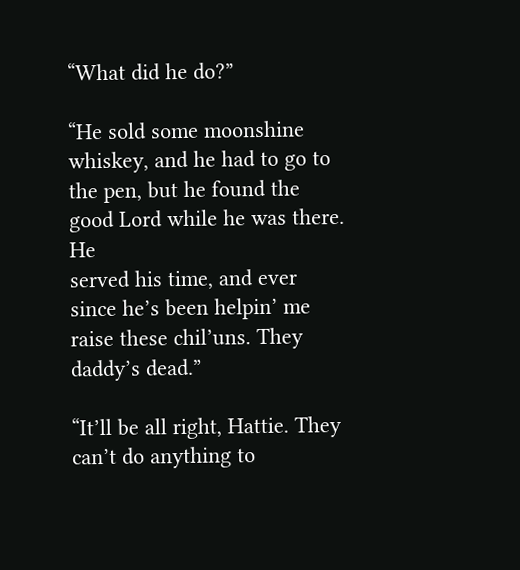“What did he do?”

“He sold some moonshine whiskey, and he had to go to the pen, but he found the good Lord while he was there. He
served his time, and ever since he’s been helpin’ me raise these chil’uns. They daddy’s dead.”

“It’ll be all right, Hattie. They can’t do anything to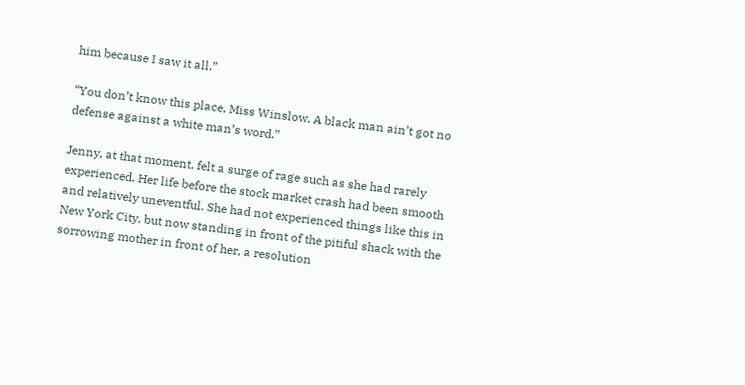him because I saw it all.”

“You don’t know this place, Miss Winslow. A black man ain’t got no defense against a white man’s word.”

Jenny, at that moment, felt a surge of rage such as she had rarely experienced. Her life before the stock market crash had been smooth and relatively uneventful. She had not experienced things like this in New York City, but now standing in front of the pitiful shack with the sorrowing mother in front of her, a resolution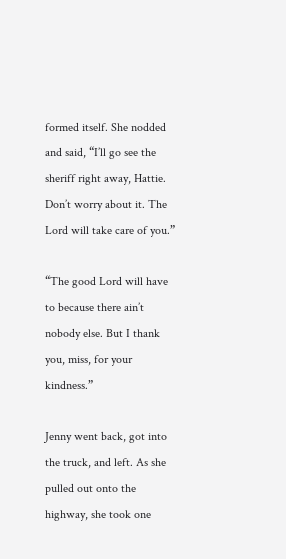formed itself. She nodded and said, “I’ll go see the sheriff right away, Hattie. Don’t worry about it. The Lord will take care of you.”

“The good Lord will have to because there ain’t nobody else. But I thank you, miss, for your kindness.”

Jenny went back, got into the truck, and left. As she pulled out onto the highway, she took one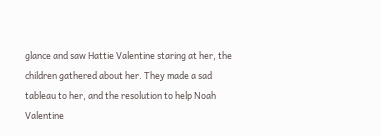glance and saw Hattie Valentine staring at her, the children gathered about her. They made a sad tableau to her, and the resolution to help Noah Valentine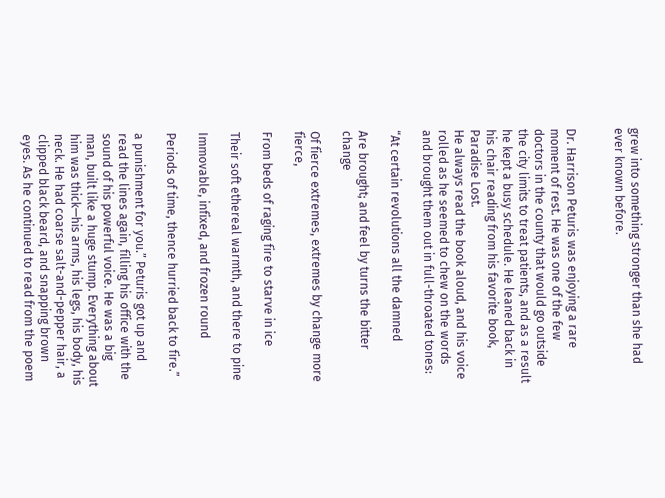grew into something stronger than she had ever known before.


Dr. Harrison Peturis was enjoying a rare moment of rest. He was one of the few doctors in the county that would go outside the city limits to treat patients, and as a result he kept a busy schedule. He leaned back in his chair reading from his favorite book,
Paradise Lost.
He always read the book aloud, and his voice rolled as he seemed to chew on the words and brought them out in full-throated tones:

“At certain revolutions all the damned

Are brought; and feel by turns the bitter change

Of fierce extremes, extremes by change more fierce,

From beds of raging fire to starve in ice

Their soft ethereal warmth, and there to pine

Immovable, infixed, and frozen round

Periods of time, thence hurried back to fire.”

a punishment for you.” Peturis got up and read the lines again, filling his office with the sound of his powerful voice. He was a big man, built like a huge stump. Everything about him was thick—his arms, his legs, his body, his neck. He had coarse salt-and-pepper hair, a clipped black beard, and snapping brown eyes. As he continued to read from the poem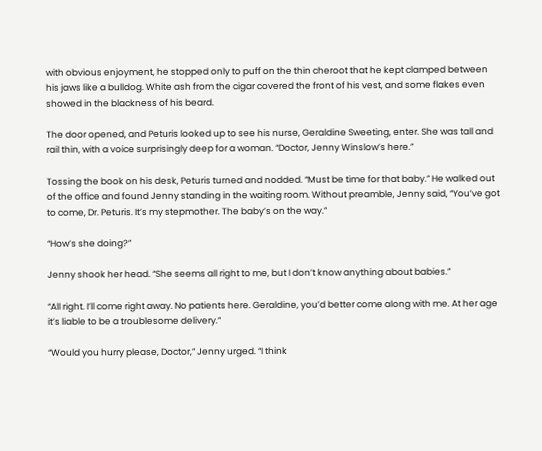with obvious enjoyment, he stopped only to puff on the thin cheroot that he kept clamped between his jaws like a bulldog. White ash from the cigar covered the front of his vest, and some flakes even showed in the blackness of his beard.

The door opened, and Peturis looked up to see his nurse, Geraldine Sweeting, enter. She was tall and rail thin, with a voice surprisingly deep for a woman. “Doctor, Jenny Winslow’s here.”

Tossing the book on his desk, Peturis turned and nodded. “Must be time for that baby.” He walked out of the office and found Jenny standing in the waiting room. Without preamble, Jenny said, “You’ve got to come, Dr. Peturis. It’s my stepmother. The baby’s on the way.”

“How’s she doing?”

Jenny shook her head. “She seems all right to me, but I don’t know anything about babies.”

“All right. I’ll come right away. No patients here. Geraldine, you’d better come along with me. At her age it’s liable to be a troublesome delivery.”

“Would you hurry please, Doctor,” Jenny urged. “I think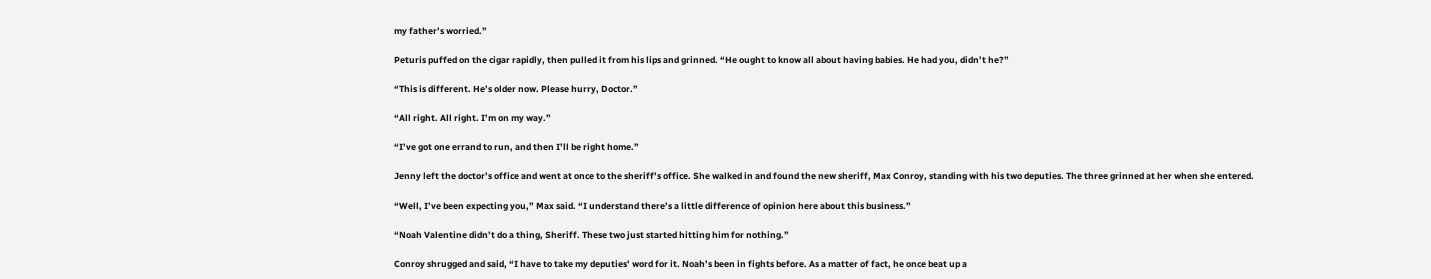my father’s worried.”

Peturis puffed on the cigar rapidly, then pulled it from his lips and grinned. “He ought to know all about having babies. He had you, didn’t he?”

“This is different. He’s older now. Please hurry, Doctor.”

“All right. All right. I’m on my way.”

“I’ve got one errand to run, and then I’ll be right home.”

Jenny left the doctor’s office and went at once to the sheriff’s office. She walked in and found the new sheriff, Max Conroy, standing with his two deputies. The three grinned at her when she entered.

“Well, I’ve been expecting you,” Max said. “I understand there’s a little difference of opinion here about this business.”

“Noah Valentine didn’t do a thing, Sheriff. These two just started hitting him for nothing.”

Conroy shrugged and said, “I have to take my deputies’ word for it. Noah’s been in fights before. As a matter of fact, he once beat up a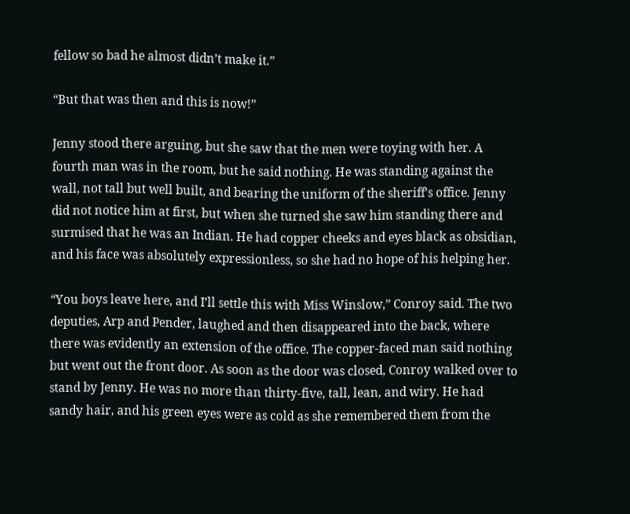fellow so bad he almost didn’t make it.”

“But that was then and this is now!”

Jenny stood there arguing, but she saw that the men were toying with her. A fourth man was in the room, but he said nothing. He was standing against the wall, not tall but well built, and bearing the uniform of the sheriff’s office. Jenny did not notice him at first, but when she turned she saw him standing there and surmised that he was an Indian. He had copper cheeks and eyes black as obsidian, and his face was absolutely expressionless, so she had no hope of his helping her.

“You boys leave here, and I’ll settle this with Miss Winslow,” Conroy said. The two deputies, Arp and Pender, laughed and then disappeared into the back, where there was evidently an extension of the office. The copper-faced man said nothing but went out the front door. As soon as the door was closed, Conroy walked over to stand by Jenny. He was no more than thirty-five, tall, lean, and wiry. He had sandy hair, and his green eyes were as cold as she remembered them from the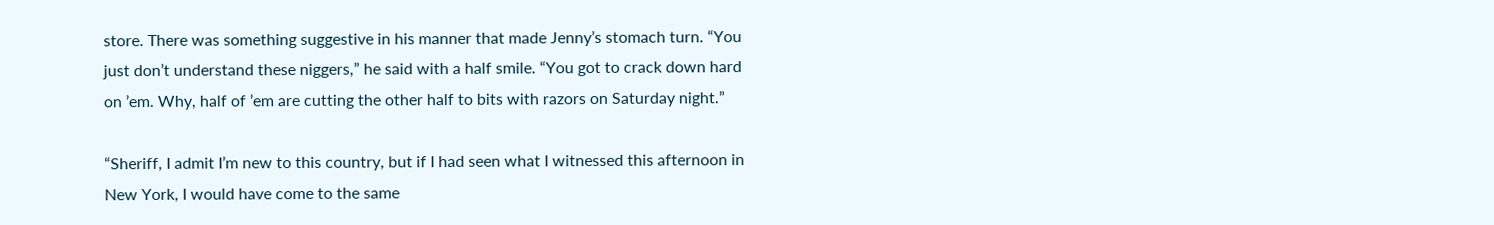store. There was something suggestive in his manner that made Jenny’s stomach turn. “You just don’t understand these niggers,” he said with a half smile. “You got to crack down hard on ’em. Why, half of ’em are cutting the other half to bits with razors on Saturday night.”

“Sheriff, I admit I’m new to this country, but if I had seen what I witnessed this afternoon in New York, I would have come to the same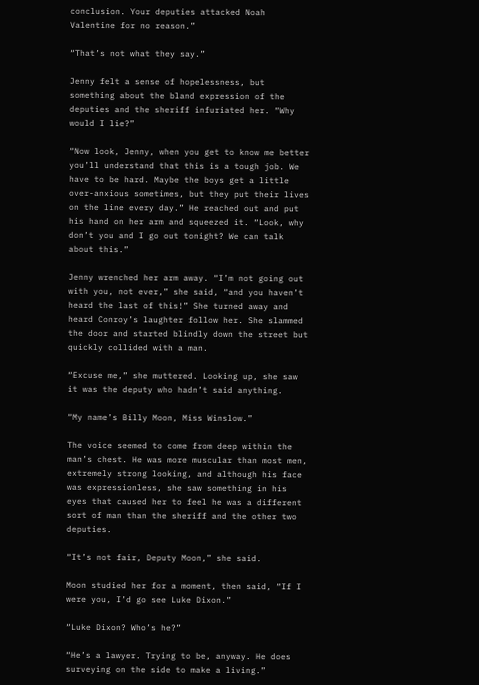conclusion. Your deputies attacked Noah Valentine for no reason.”

“That’s not what they say.”

Jenny felt a sense of hopelessness, but something about the bland expression of the deputies and the sheriff infuriated her. “Why would I lie?”

“Now look, Jenny, when you get to know me better you’ll understand that this is a tough job. We have to be hard. Maybe the boys get a little over-anxious sometimes, but they put their lives on the line every day.” He reached out and put his hand on her arm and squeezed it. “Look, why don’t you and I go out tonight? We can talk about this.”

Jenny wrenched her arm away. “I’m not going out with you, not ever,” she said, “and you haven’t heard the last of this!” She turned away and heard Conroy’s laughter follow her. She slammed the door and started blindly down the street but quickly collided with a man.

“Excuse me,” she muttered. Looking up, she saw it was the deputy who hadn’t said anything.

“My name’s Billy Moon, Miss Winslow.”

The voice seemed to come from deep within the man’s chest. He was more muscular than most men, extremely strong looking, and although his face was expressionless, she saw something in his eyes that caused her to feel he was a different sort of man than the sheriff and the other two deputies.

“It’s not fair, Deputy Moon,” she said.

Moon studied her for a moment, then said, “If I were you, I’d go see Luke Dixon.”

“Luke Dixon? Who’s he?”

“He’s a lawyer. Trying to be, anyway. He does surveying on the side to make a living.”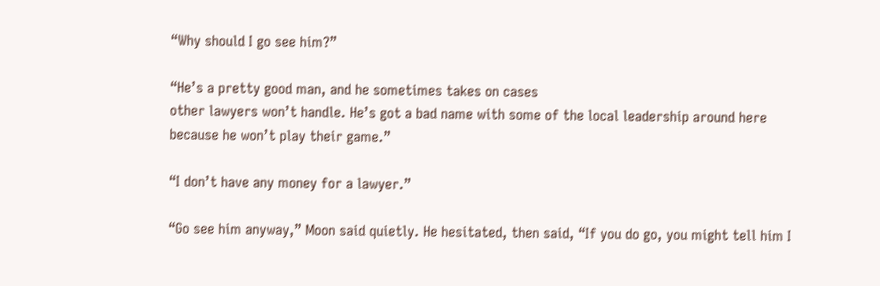“Why should I go see him?”

“He’s a pretty good man, and he sometimes takes on cases
other lawyers won’t handle. He’s got a bad name with some of the local leadership around here because he won’t play their game.”

“I don’t have any money for a lawyer.”

“Go see him anyway,” Moon said quietly. He hesitated, then said, “If you do go, you might tell him I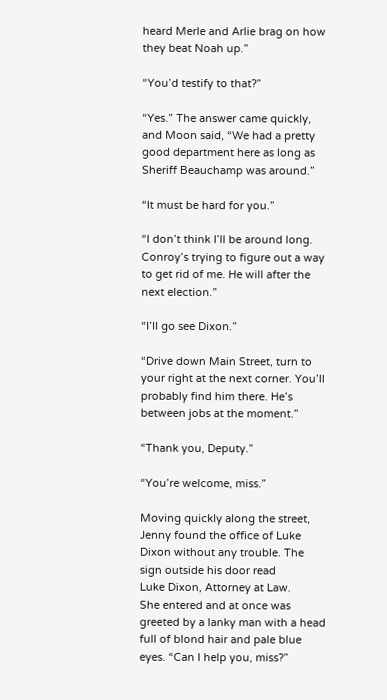heard Merle and Arlie brag on how they beat Noah up.”

“You’d testify to that?”

“Yes.” The answer came quickly, and Moon said, “We had a pretty good department here as long as Sheriff Beauchamp was around.”

“It must be hard for you.”

“I don’t think I’ll be around long. Conroy’s trying to figure out a way to get rid of me. He will after the next election.”

“I’ll go see Dixon.”

“Drive down Main Street, turn to your right at the next corner. You’ll probably find him there. He’s between jobs at the moment.”

“Thank you, Deputy.”

“You’re welcome, miss.”

Moving quickly along the street, Jenny found the office of Luke Dixon without any trouble. The sign outside his door read
Luke Dixon, Attorney at Law.
She entered and at once was greeted by a lanky man with a head full of blond hair and pale blue eyes. “Can I help you, miss?”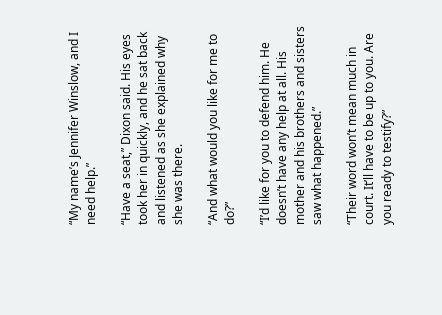“My name’s Jennifer Winslow, and I need help.”

“Have a seat,” Dixon said. His eyes took her in quickly, and he sat back and listened as she explained why she was there.

“And what would you like for me to do?”

“I’d like for you to defend him. He doesn’t have any help at all. His mother and his brothers and sisters saw what happened.”

“Their word won’t mean much in court. It’ll have to be up to you. Are you ready to testify?”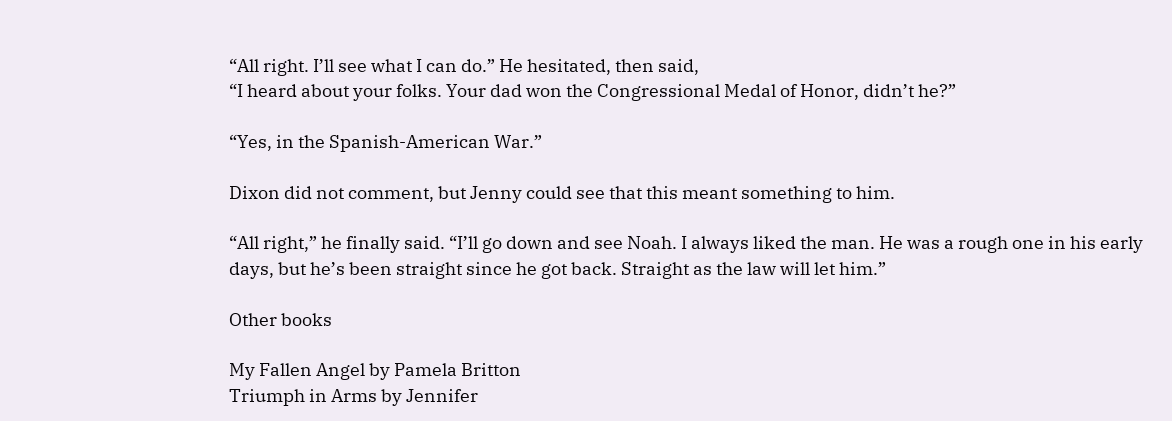“All right. I’ll see what I can do.” He hesitated, then said,
“I heard about your folks. Your dad won the Congressional Medal of Honor, didn’t he?”

“Yes, in the Spanish-American War.”

Dixon did not comment, but Jenny could see that this meant something to him.

“All right,” he finally said. “I’ll go down and see Noah. I always liked the man. He was a rough one in his early days, but he’s been straight since he got back. Straight as the law will let him.”

Other books

My Fallen Angel by Pamela Britton
Triumph in Arms by Jennifer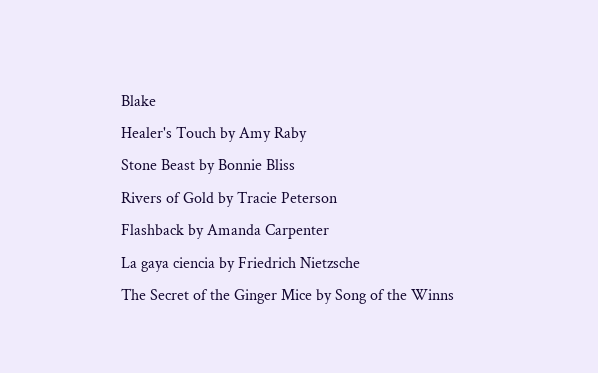Blake
Healer's Touch by Amy Raby
Stone Beast by Bonnie Bliss
Rivers of Gold by Tracie Peterson
Flashback by Amanda Carpenter
La gaya ciencia by Friedrich Nietzsche
The Secret of the Ginger Mice by Song of the Winns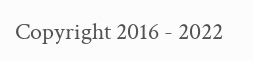Copyright 2016 - 2022